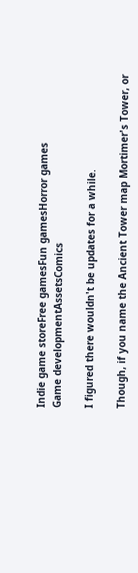Indie game storeFree gamesFun gamesHorror games
Game developmentAssetsComics

I figured there wouldn't be updates for a while.

Though, if you name the Ancient Tower map Mortimer's Tower, or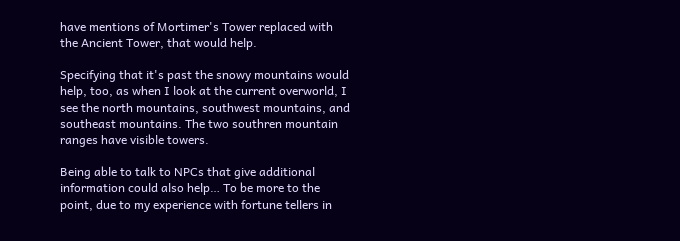have mentions of Mortimer's Tower replaced with the Ancient Tower, that would help.

Specifying that it's past the snowy mountains would help, too, as when I look at the current overworld, I see the north mountains, southwest mountains, and southeast mountains. The two southren mountain ranges have visible towers.

Being able to talk to NPCs that give additional information could also help… To be more to the point, due to my experience with fortune tellers in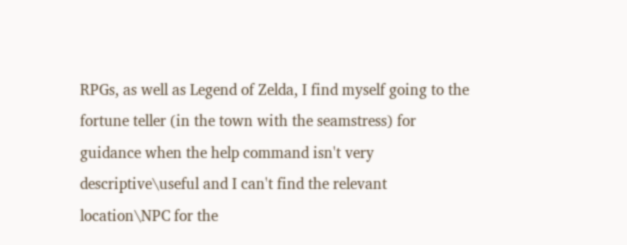RPGs, as well as Legend of Zelda, I find myself going to the fortune teller (in the town with the seamstress) for guidance when the help command isn't very descriptive\useful and I can't find the relevant location\NPC for the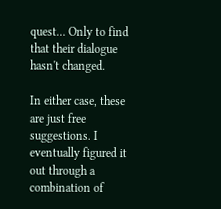quest… Only to find that their dialogue hasn't changed.

In either case, these are just free suggestions. I eventually figured it out through a combination of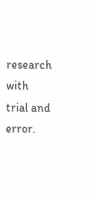research with trial and error.